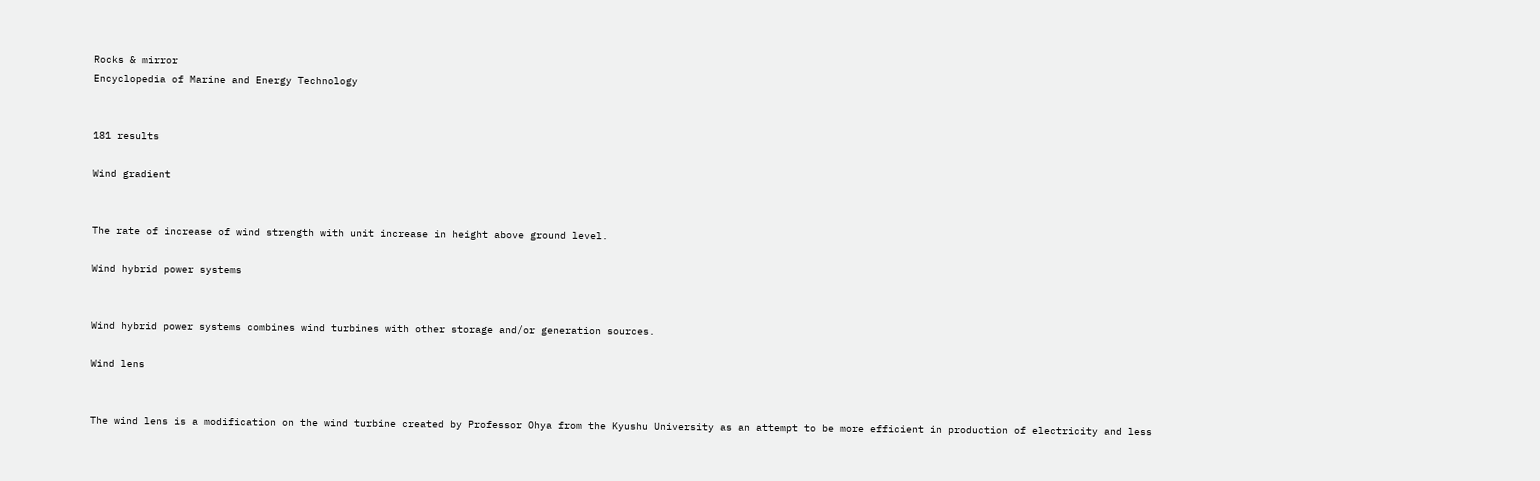Rocks & mirror
Encyclopedia of Marine and Energy Technology


181 results

Wind gradient


The rate of increase of wind strength with unit increase in height above ground level.

Wind hybrid power systems


Wind hybrid power systems combines wind turbines with other storage and/or generation sources.

Wind lens


The wind lens is a modification on the wind turbine created by Professor Ohya from the Kyushu University as an attempt to be more efficient in production of electricity and less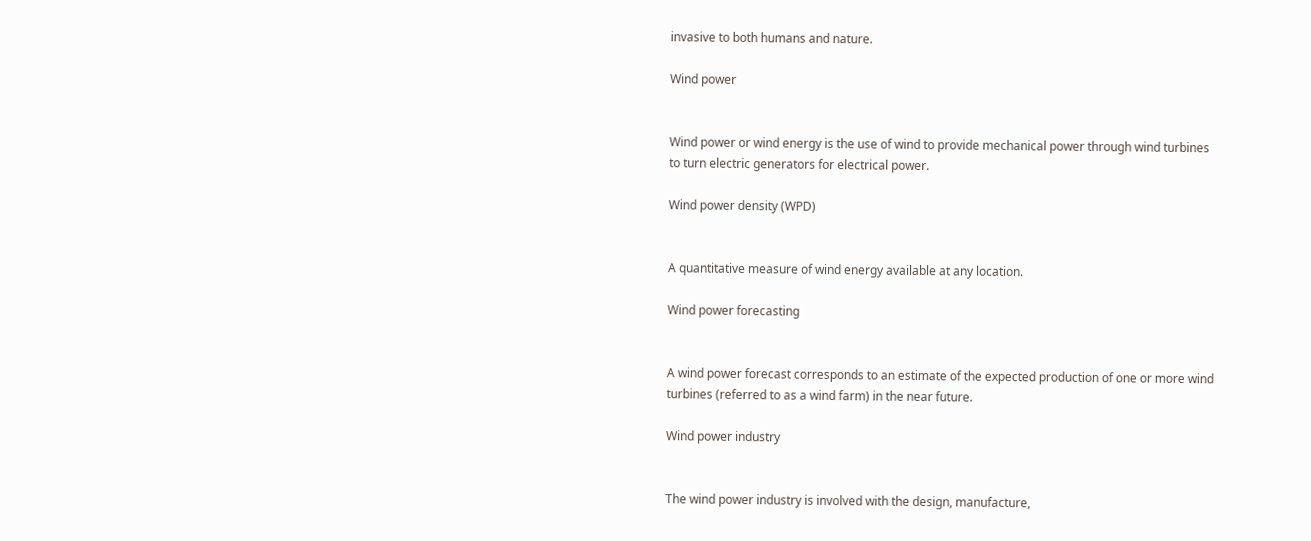invasive to both humans and nature.

Wind power


Wind power or wind energy is the use of wind to provide mechanical power through wind turbines to turn electric generators for electrical power.

Wind power density (WPD)


A quantitative measure of wind energy available at any location.

Wind power forecasting


A wind power forecast corresponds to an estimate of the expected production of one or more wind turbines (referred to as a wind farm) in the near future.

Wind power industry


The wind power industry is involved with the design, manufacture,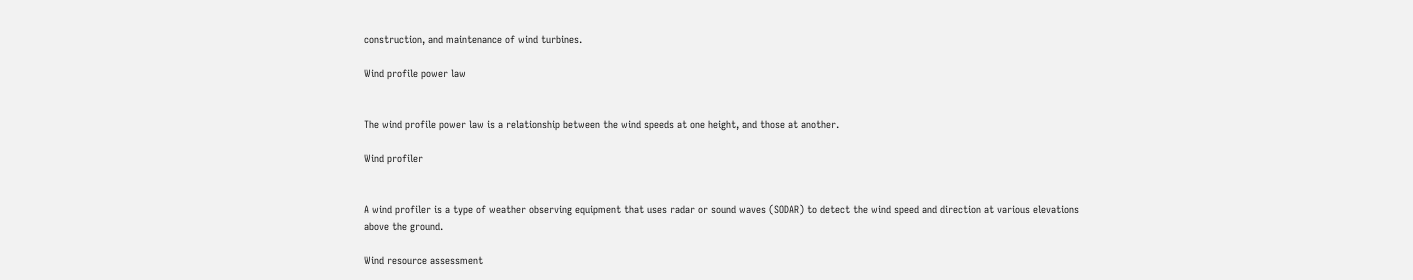construction, and maintenance of wind turbines.

Wind profile power law


The wind profile power law is a relationship between the wind speeds at one height, and those at another.

Wind profiler


A wind profiler is a type of weather observing equipment that uses radar or sound waves (SODAR) to detect the wind speed and direction at various elevations above the ground.

Wind resource assessment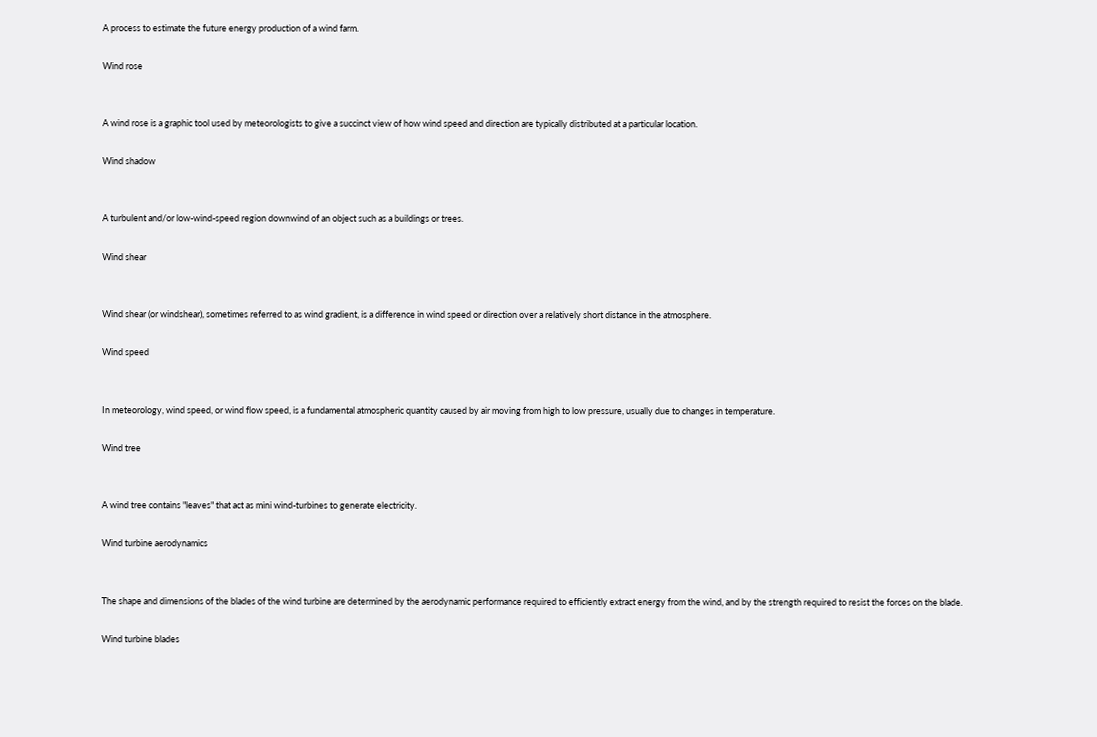A process to estimate the future energy production of a wind farm.

Wind rose


A wind rose is a graphic tool used by meteorologists to give a succinct view of how wind speed and direction are typically distributed at a particular location.

Wind shadow


A turbulent and/or low-wind-speed region downwind of an object such as a buildings or trees.

Wind shear


Wind shear (or windshear), sometimes referred to as wind gradient, is a difference in wind speed or direction over a relatively short distance in the atmosphere.

Wind speed


In meteorology, wind speed, or wind flow speed, is a fundamental atmospheric quantity caused by air moving from high to low pressure, usually due to changes in temperature.

Wind tree


A wind tree contains "leaves" that act as mini wind-turbines to generate electricity.

Wind turbine aerodynamics


The shape and dimensions of the blades of the wind turbine are determined by the aerodynamic performance required to efficiently extract energy from the wind, and by the strength required to resist the forces on the blade.

Wind turbine blades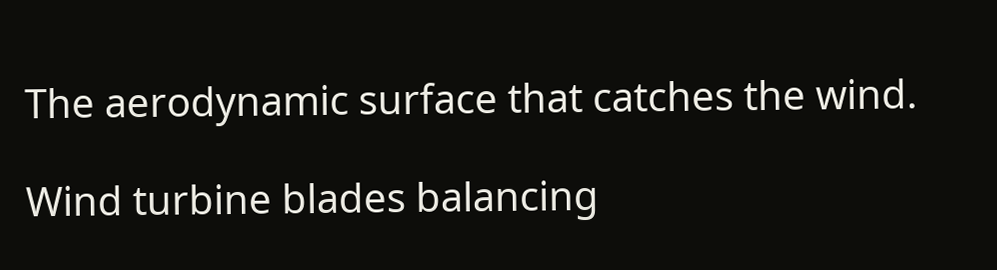The aerodynamic surface that catches the wind.

Wind turbine blades balancing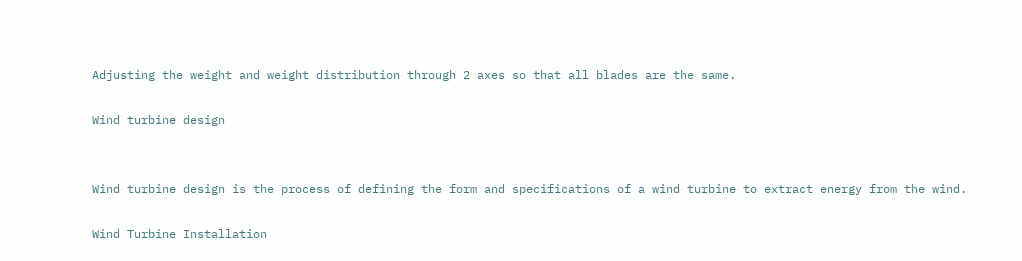Adjusting the weight and weight distribution through 2 axes so that all blades are the same.

Wind turbine design


Wind turbine design is the process of defining the form and specifications of a wind turbine to extract energy from the wind.

Wind Turbine Installation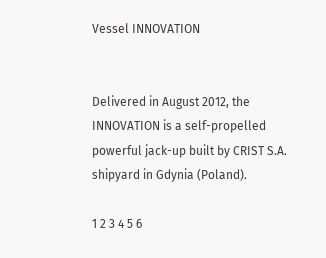Vessel INNOVATION


Delivered in August 2012, the INNOVATION is a self-propelled powerful jack-up built by CRIST S.A. shipyard in Gdynia (Poland).

1 2 3 4 5 6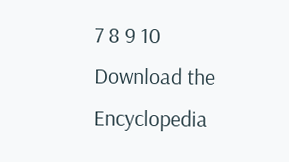7 8 9 10
Download the Encyclopedia